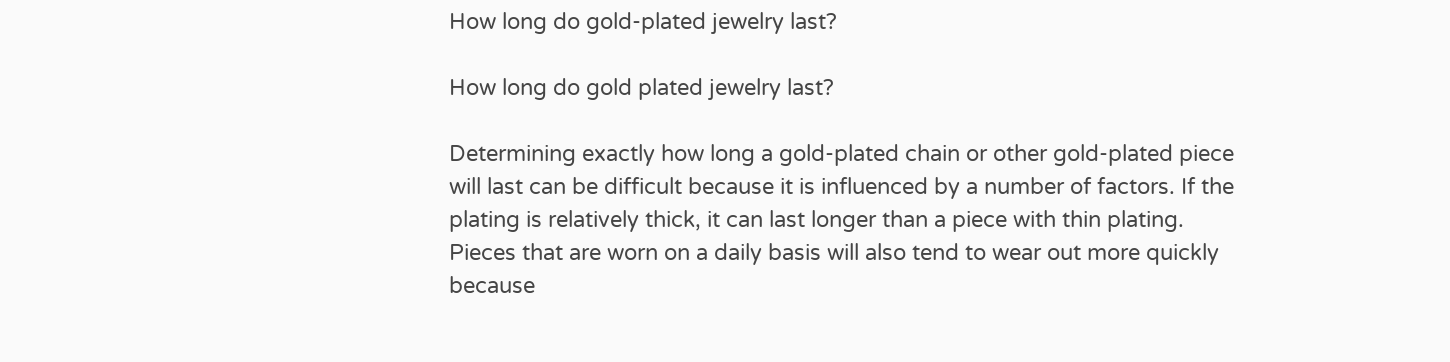How long do gold-plated jewelry last?

How long do gold plated jewelry last?

Determining exactly how long a gold-plated chain or other gold-plated piece will last can be difficult because it is influenced by a number of factors. If the plating is relatively thick, it can last longer than a piece with thin plating. Pieces that are worn on a daily basis will also tend to wear out more quickly because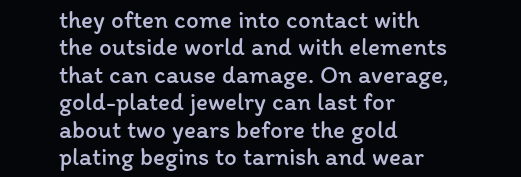they often come into contact with the outside world and with elements that can cause damage. On average, gold-plated jewelry can last for about two years before the gold plating begins to tarnish and wear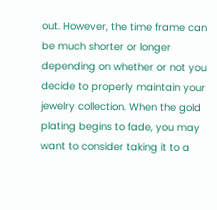out. However, the time frame can be much shorter or longer depending on whether or not you decide to properly maintain your jewelry collection. When the gold plating begins to fade, you may want to consider taking it to a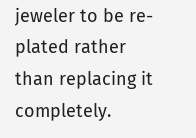jeweler to be re-plated rather than replacing it completely.